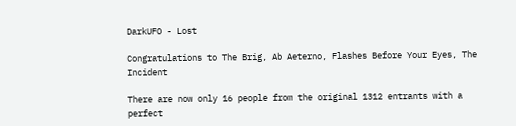DarkUFO - Lost

Congratulations to The Brig, Ab Aeterno, Flashes Before Your Eyes, The Incident

There are now only 16 people from the original 1312 entrants with a perfect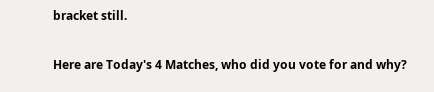bracket still.

Here are Today's 4 Matches, who did you vote for and why?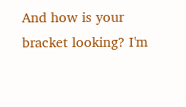And how is your bracket looking? I'm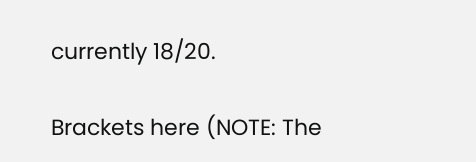currently 18/20.

Brackets here (NOTE: The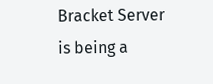Bracket Server is being a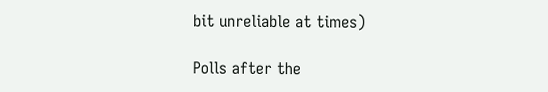bit unreliable at times)

Polls after the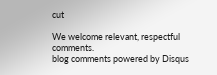cut

We welcome relevant, respectful comments.
blog comments powered by Disqus